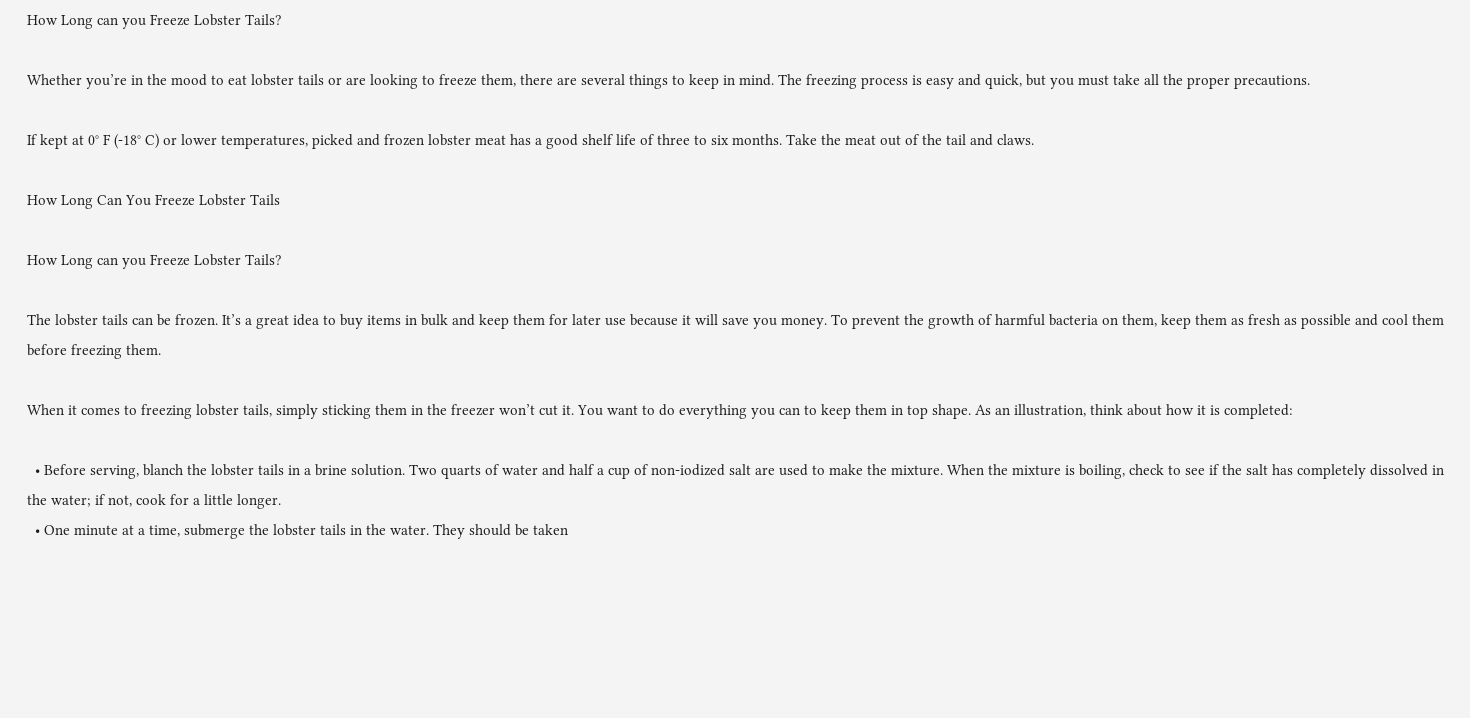How Long can you Freeze Lobster Tails?

Whether you’re in the mood to eat lobster tails or are looking to freeze them, there are several things to keep in mind. The freezing process is easy and quick, but you must take all the proper precautions.

If kept at 0° F (-18° C) or lower temperatures, picked and frozen lobster meat has a good shelf life of three to six months. Take the meat out of the tail and claws.

How Long Can You Freeze Lobster Tails

How Long can you Freeze Lobster Tails?

The lobster tails can be frozen. It’s a great idea to buy items in bulk and keep them for later use because it will save you money. To prevent the growth of harmful bacteria on them, keep them as fresh as possible and cool them before freezing them.

When it comes to freezing lobster tails, simply sticking them in the freezer won’t cut it. You want to do everything you can to keep them in top shape. As an illustration, think about how it is completed:

  • Before serving, blanch the lobster tails in a brine solution. Two quarts of water and half a cup of non-iodized salt are used to make the mixture. When the mixture is boiling, check to see if the salt has completely dissolved in the water; if not, cook for a little longer.
  • One minute at a time, submerge the lobster tails in the water. They should be taken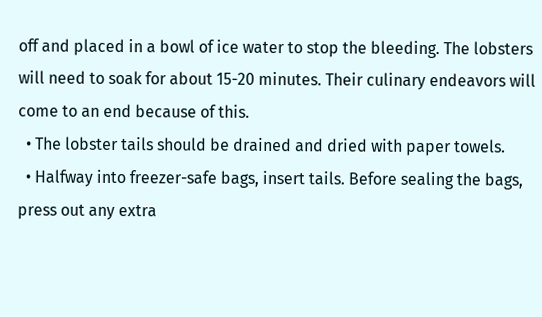off and placed in a bowl of ice water to stop the bleeding. The lobsters will need to soak for about 15-20 minutes. Their culinary endeavors will come to an end because of this.
  • The lobster tails should be drained and dried with paper towels.
  • Halfway into freezer-safe bags, insert tails. Before sealing the bags, press out any extra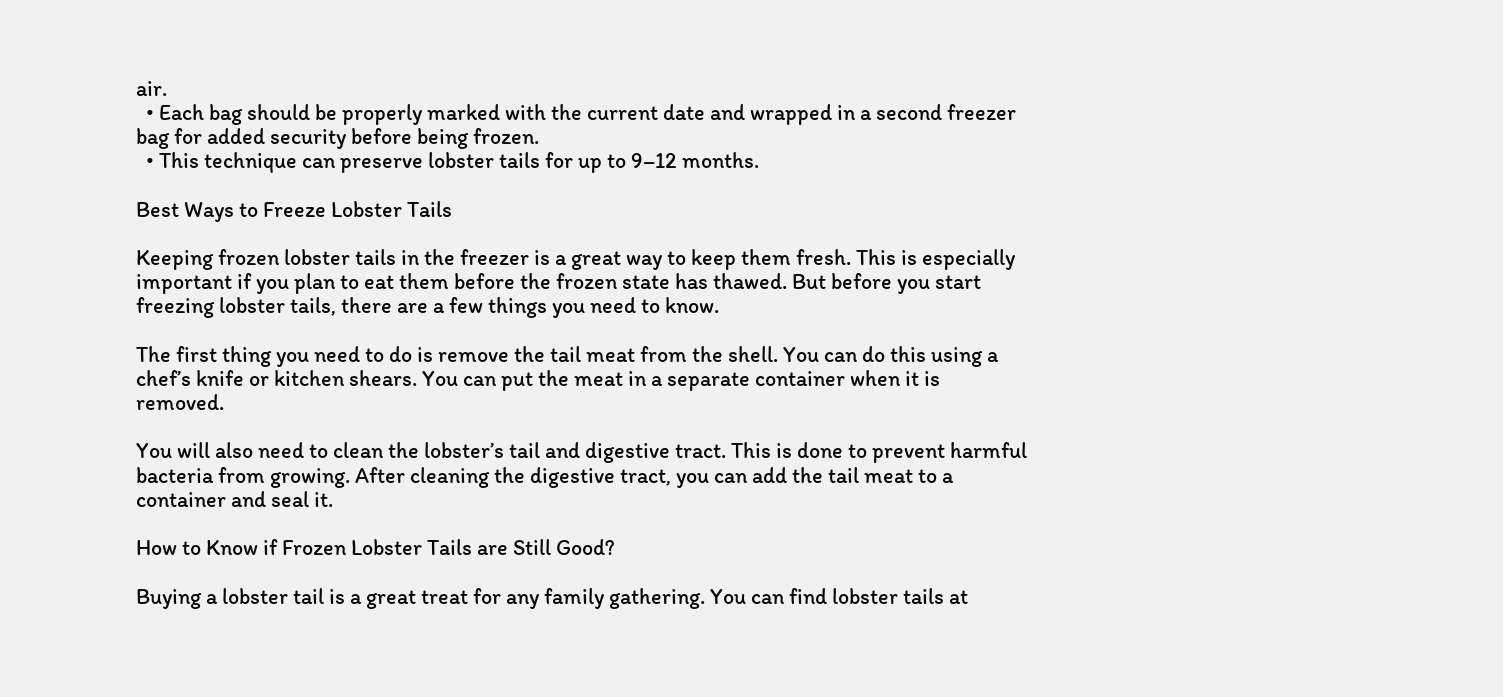air.
  • Each bag should be properly marked with the current date and wrapped in a second freezer bag for added security before being frozen.
  • This technique can preserve lobster tails for up to 9–12 months.

Best Ways to Freeze Lobster Tails

Keeping frozen lobster tails in the freezer is a great way to keep them fresh. This is especially important if you plan to eat them before the frozen state has thawed. But before you start freezing lobster tails, there are a few things you need to know.

The first thing you need to do is remove the tail meat from the shell. You can do this using a chef’s knife or kitchen shears. You can put the meat in a separate container when it is removed.

You will also need to clean the lobster’s tail and digestive tract. This is done to prevent harmful bacteria from growing. After cleaning the digestive tract, you can add the tail meat to a container and seal it.

How to Know if Frozen Lobster Tails are Still Good?

Buying a lobster tail is a great treat for any family gathering. You can find lobster tails at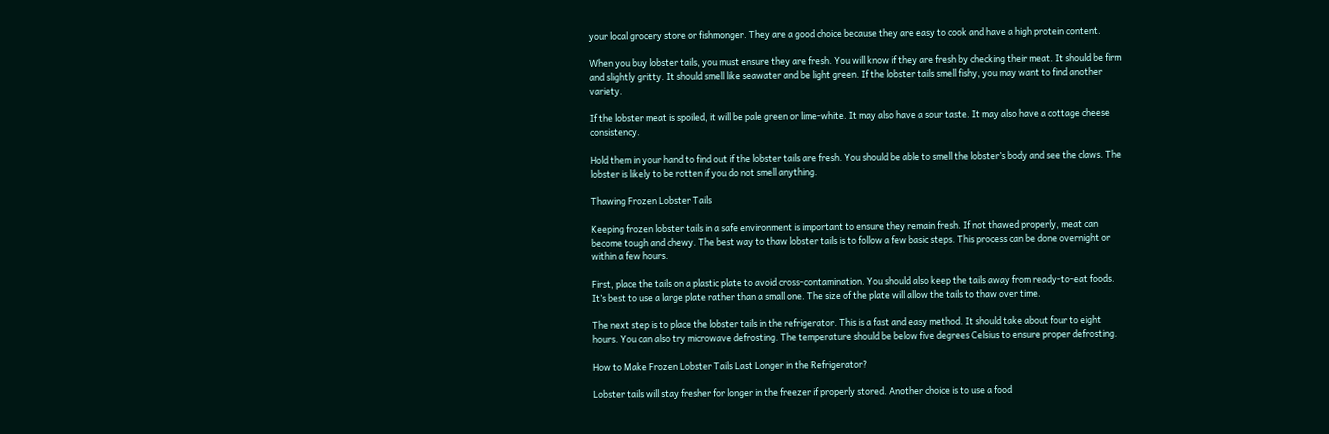your local grocery store or fishmonger. They are a good choice because they are easy to cook and have a high protein content.

When you buy lobster tails, you must ensure they are fresh. You will know if they are fresh by checking their meat. It should be firm and slightly gritty. It should smell like seawater and be light green. If the lobster tails smell fishy, you may want to find another variety.

If the lobster meat is spoiled, it will be pale green or lime-white. It may also have a sour taste. It may also have a cottage cheese consistency.

Hold them in your hand to find out if the lobster tails are fresh. You should be able to smell the lobster’s body and see the claws. The lobster is likely to be rotten if you do not smell anything.

Thawing Frozen Lobster Tails

Keeping frozen lobster tails in a safe environment is important to ensure they remain fresh. If not thawed properly, meat can become tough and chewy. The best way to thaw lobster tails is to follow a few basic steps. This process can be done overnight or within a few hours.

First, place the tails on a plastic plate to avoid cross-contamination. You should also keep the tails away from ready-to-eat foods. It’s best to use a large plate rather than a small one. The size of the plate will allow the tails to thaw over time.

The next step is to place the lobster tails in the refrigerator. This is a fast and easy method. It should take about four to eight hours. You can also try microwave defrosting. The temperature should be below five degrees Celsius to ensure proper defrosting.

How to Make Frozen Lobster Tails Last Longer in the Refrigerator?

Lobster tails will stay fresher for longer in the freezer if properly stored. Another choice is to use a food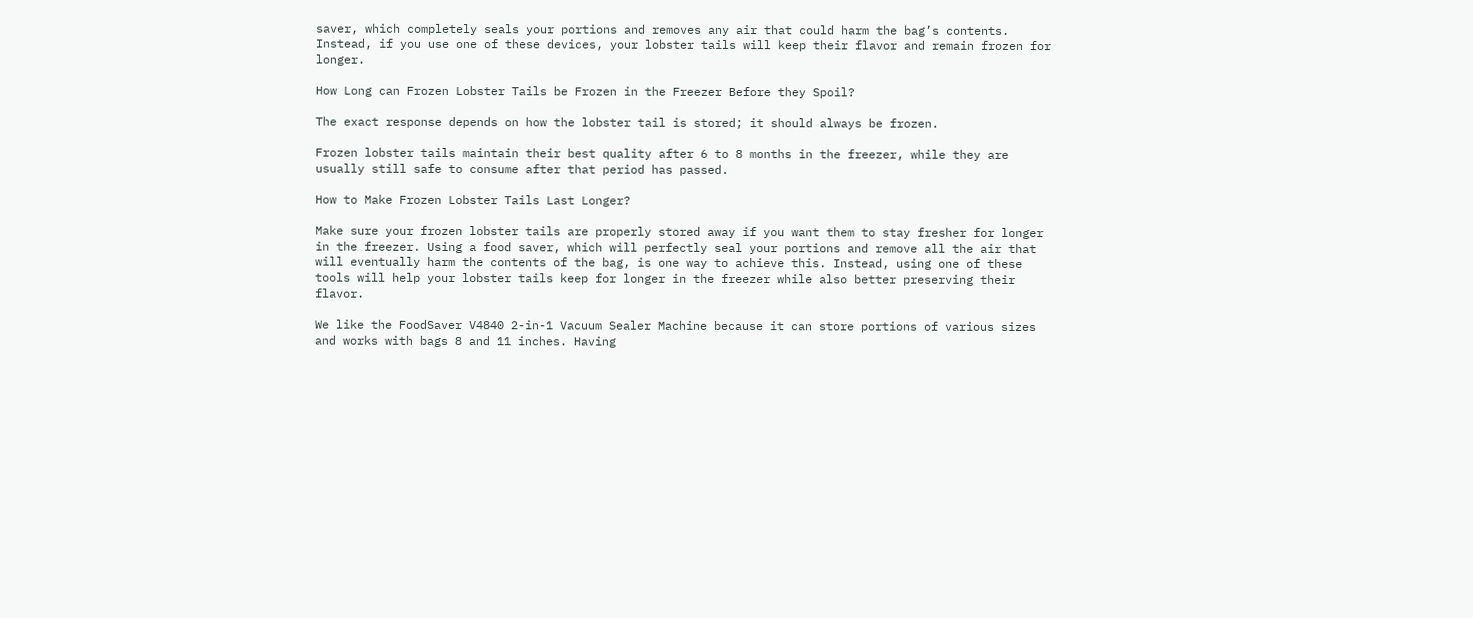saver, which completely seals your portions and removes any air that could harm the bag’s contents. Instead, if you use one of these devices, your lobster tails will keep their flavor and remain frozen for longer.

How Long can Frozen Lobster Tails be Frozen in the Freezer Before they Spoil?

The exact response depends on how the lobster tail is stored; it should always be frozen.

Frozen lobster tails maintain their best quality after 6 to 8 months in the freezer, while they are usually still safe to consume after that period has passed.

How to Make Frozen Lobster Tails Last Longer?

Make sure your frozen lobster tails are properly stored away if you want them to stay fresher for longer in the freezer. Using a food saver, which will perfectly seal your portions and remove all the air that will eventually harm the contents of the bag, is one way to achieve this. Instead, using one of these tools will help your lobster tails keep for longer in the freezer while also better preserving their flavor.

We like the FoodSaver V4840 2-in-1 Vacuum Sealer Machine because it can store portions of various sizes and works with bags 8 and 11 inches. Having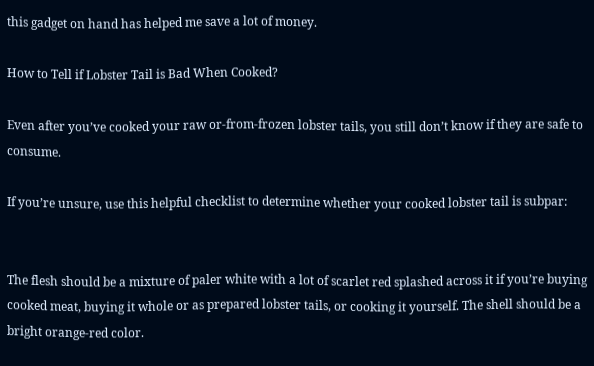this gadget on hand has helped me save a lot of money.

How to Tell if Lobster Tail is Bad When Cooked?

Even after you’ve cooked your raw or-from-frozen lobster tails, you still don’t know if they are safe to consume.

If you’re unsure, use this helpful checklist to determine whether your cooked lobster tail is subpar:


The flesh should be a mixture of paler white with a lot of scarlet red splashed across it if you’re buying cooked meat, buying it whole or as prepared lobster tails, or cooking it yourself. The shell should be a bright orange-red color.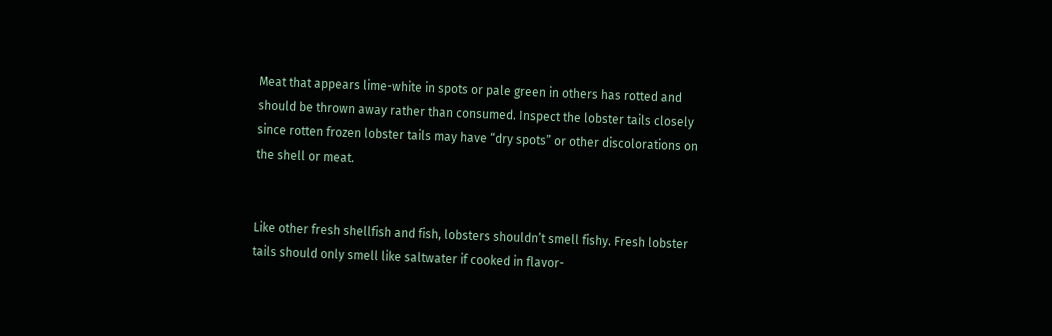Meat that appears lime-white in spots or pale green in others has rotted and should be thrown away rather than consumed. Inspect the lobster tails closely since rotten frozen lobster tails may have “dry spots” or other discolorations on the shell or meat.


Like other fresh shellfish and fish, lobsters shouldn’t smell fishy. Fresh lobster tails should only smell like saltwater if cooked in flavor-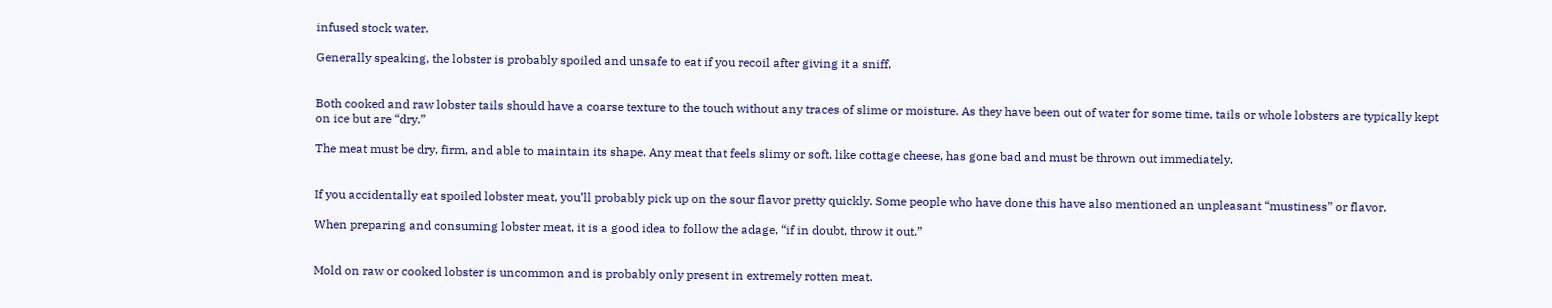infused stock water.

Generally speaking, the lobster is probably spoiled and unsafe to eat if you recoil after giving it a sniff.


Both cooked and raw lobster tails should have a coarse texture to the touch without any traces of slime or moisture. As they have been out of water for some time, tails or whole lobsters are typically kept on ice but are “dry.”

The meat must be dry, firm, and able to maintain its shape. Any meat that feels slimy or soft, like cottage cheese, has gone bad and must be thrown out immediately.


If you accidentally eat spoiled lobster meat, you’ll probably pick up on the sour flavor pretty quickly. Some people who have done this have also mentioned an unpleasant “mustiness” or flavor.

When preparing and consuming lobster meat, it is a good idea to follow the adage, “if in doubt, throw it out.”


Mold on raw or cooked lobster is uncommon and is probably only present in extremely rotten meat.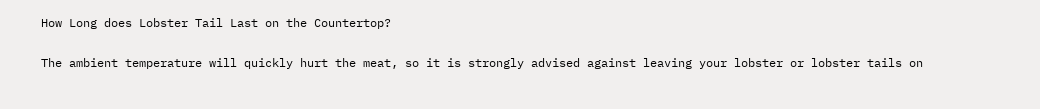How Long does Lobster Tail Last on the Countertop?

The ambient temperature will quickly hurt the meat, so it is strongly advised against leaving your lobster or lobster tails on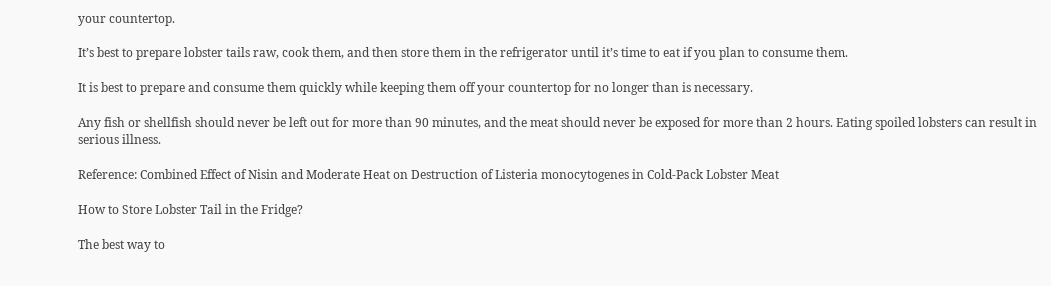your countertop.

It’s best to prepare lobster tails raw, cook them, and then store them in the refrigerator until it’s time to eat if you plan to consume them.

It is best to prepare and consume them quickly while keeping them off your countertop for no longer than is necessary.

Any fish or shellfish should never be left out for more than 90 minutes, and the meat should never be exposed for more than 2 hours. Eating spoiled lobsters can result in serious illness.

Reference: Combined Effect of Nisin and Moderate Heat on Destruction of Listeria monocytogenes in Cold-Pack Lobster Meat

How to Store Lobster Tail in the Fridge?

The best way to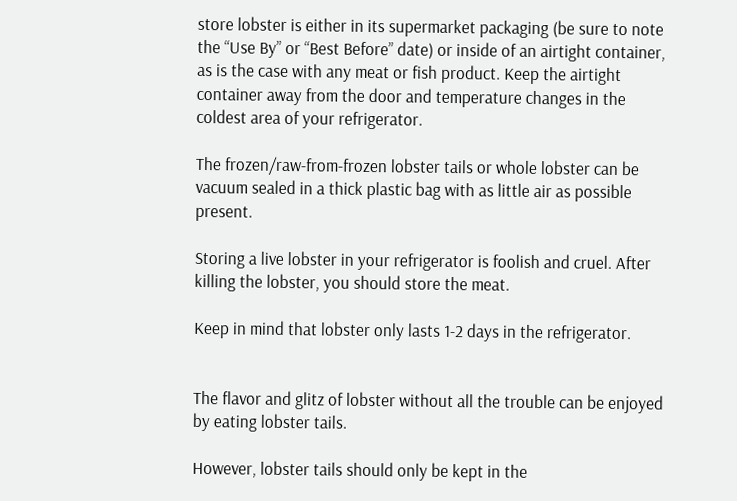store lobster is either in its supermarket packaging (be sure to note the “Use By” or “Best Before” date) or inside of an airtight container, as is the case with any meat or fish product. Keep the airtight container away from the door and temperature changes in the coldest area of your refrigerator.

The frozen/raw-from-frozen lobster tails or whole lobster can be vacuum sealed in a thick plastic bag with as little air as possible present.

Storing a live lobster in your refrigerator is foolish and cruel. After killing the lobster, you should store the meat.

Keep in mind that lobster only lasts 1-2 days in the refrigerator.


The flavor and glitz of lobster without all the trouble can be enjoyed by eating lobster tails.

However, lobster tails should only be kept in the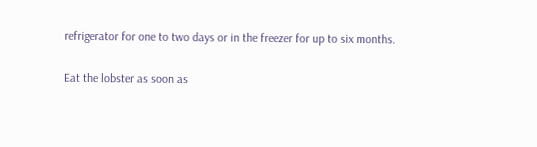refrigerator for one to two days or in the freezer for up to six months.

Eat the lobster as soon as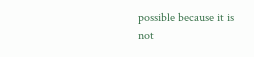possible because it is not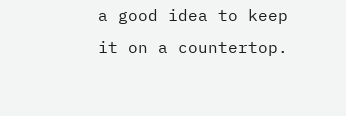a good idea to keep it on a countertop.